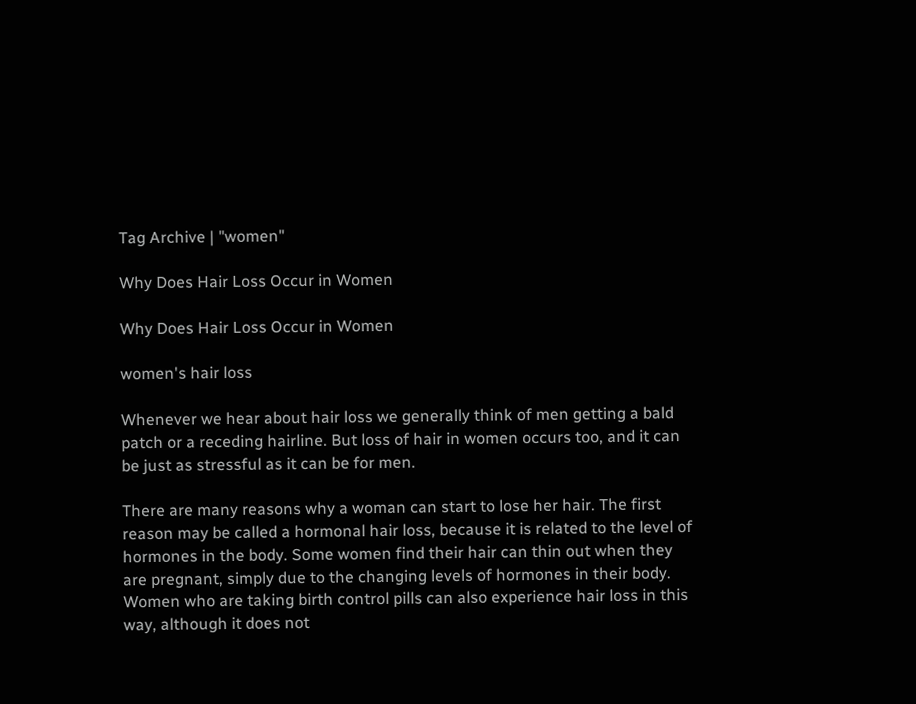Tag Archive | "women"

Why Does Hair Loss Occur in Women

Why Does Hair Loss Occur in Women

women's hair loss

Whenever we hear about hair loss we generally think of men getting a bald patch or a receding hairline. But loss of hair in women occurs too, and it can be just as stressful as it can be for men.

There are many reasons why a woman can start to lose her hair. The first reason may be called a hormonal hair loss, because it is related to the level of hormones in the body. Some women find their hair can thin out when they are pregnant, simply due to the changing levels of hormones in their body. Women who are taking birth control pills can also experience hair loss in this way, although it does not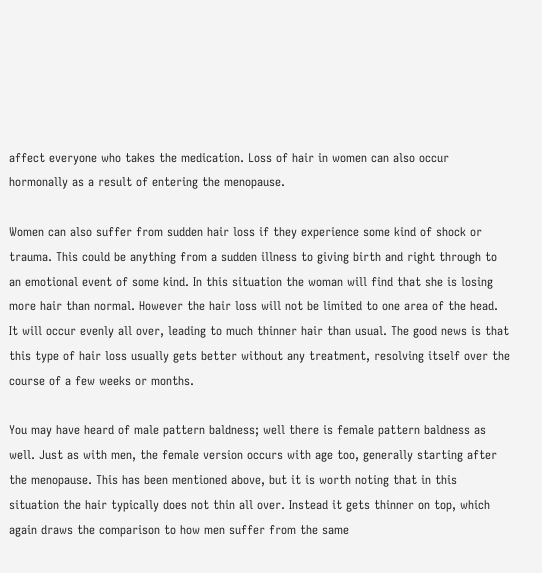affect everyone who takes the medication. Loss of hair in women can also occur hormonally as a result of entering the menopause.

Women can also suffer from sudden hair loss if they experience some kind of shock or trauma. This could be anything from a sudden illness to giving birth and right through to an emotional event of some kind. In this situation the woman will find that she is losing more hair than normal. However the hair loss will not be limited to one area of the head. It will occur evenly all over, leading to much thinner hair than usual. The good news is that this type of hair loss usually gets better without any treatment, resolving itself over the course of a few weeks or months.

You may have heard of male pattern baldness; well there is female pattern baldness as well. Just as with men, the female version occurs with age too, generally starting after the menopause. This has been mentioned above, but it is worth noting that in this situation the hair typically does not thin all over. Instead it gets thinner on top, which again draws the comparison to how men suffer from the same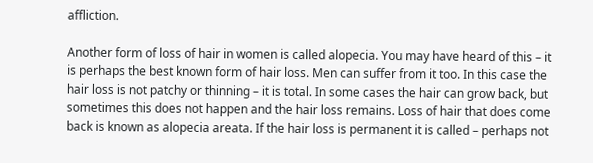affliction.

Another form of loss of hair in women is called alopecia. You may have heard of this – it is perhaps the best known form of hair loss. Men can suffer from it too. In this case the hair loss is not patchy or thinning – it is total. In some cases the hair can grow back, but sometimes this does not happen and the hair loss remains. Loss of hair that does come back is known as alopecia areata. If the hair loss is permanent it is called – perhaps not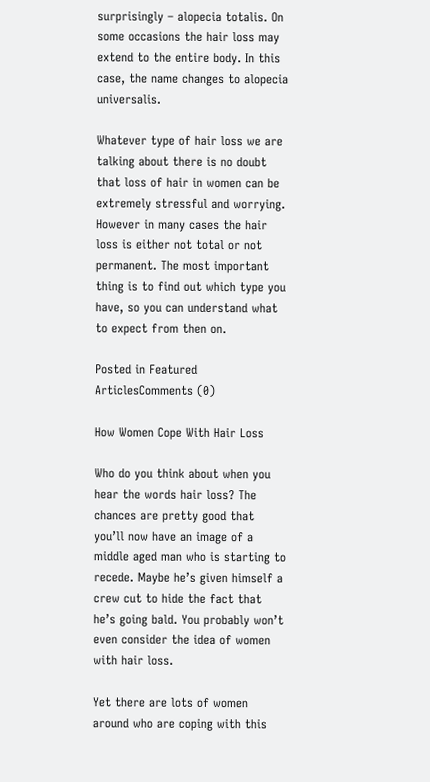surprisingly – alopecia totalis. On some occasions the hair loss may extend to the entire body. In this case, the name changes to alopecia universalis.

Whatever type of hair loss we are talking about there is no doubt that loss of hair in women can be extremely stressful and worrying. However in many cases the hair loss is either not total or not permanent. The most important thing is to find out which type you have, so you can understand what to expect from then on.

Posted in Featured ArticlesComments (0)

How Women Cope With Hair Loss

Who do you think about when you hear the words hair loss? The chances are pretty good that you’ll now have an image of a middle aged man who is starting to recede. Maybe he’s given himself a crew cut to hide the fact that he’s going bald. You probably won’t even consider the idea of women with hair loss.

Yet there are lots of women around who are coping with this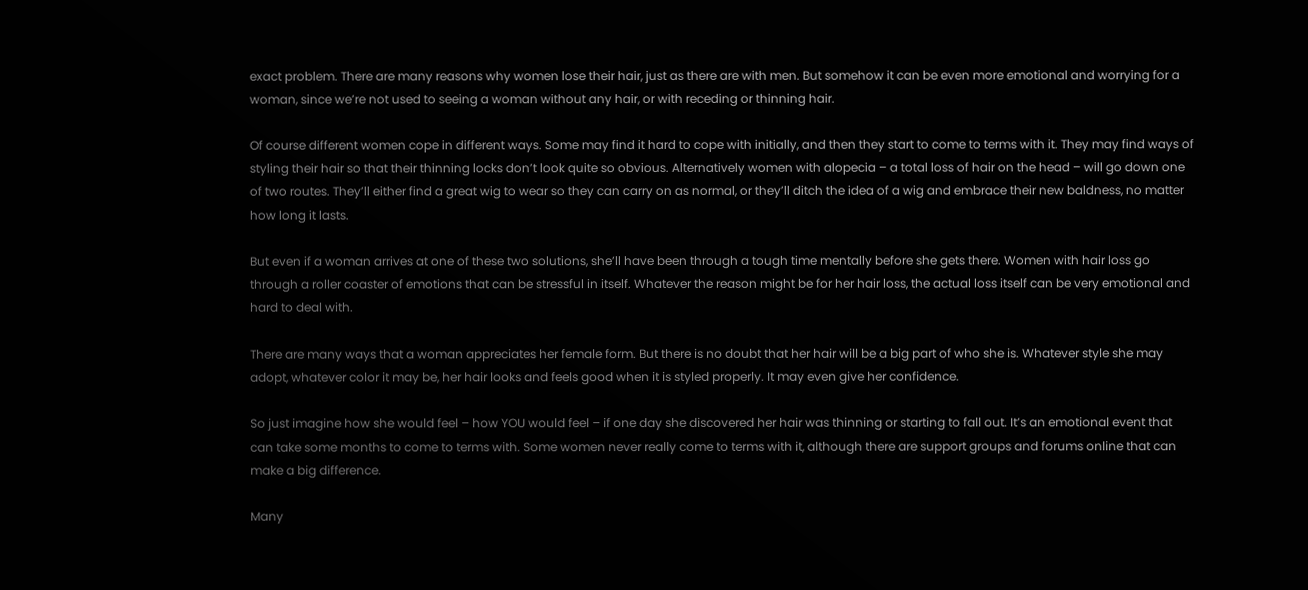exact problem. There are many reasons why women lose their hair, just as there are with men. But somehow it can be even more emotional and worrying for a woman, since we’re not used to seeing a woman without any hair, or with receding or thinning hair.

Of course different women cope in different ways. Some may find it hard to cope with initially, and then they start to come to terms with it. They may find ways of styling their hair so that their thinning locks don’t look quite so obvious. Alternatively women with alopecia – a total loss of hair on the head – will go down one of two routes. They’ll either find a great wig to wear so they can carry on as normal, or they’ll ditch the idea of a wig and embrace their new baldness, no matter how long it lasts.

But even if a woman arrives at one of these two solutions, she’ll have been through a tough time mentally before she gets there. Women with hair loss go through a roller coaster of emotions that can be stressful in itself. Whatever the reason might be for her hair loss, the actual loss itself can be very emotional and hard to deal with.

There are many ways that a woman appreciates her female form. But there is no doubt that her hair will be a big part of who she is. Whatever style she may adopt, whatever color it may be, her hair looks and feels good when it is styled properly. It may even give her confidence.

So just imagine how she would feel – how YOU would feel – if one day she discovered her hair was thinning or starting to fall out. It’s an emotional event that can take some months to come to terms with. Some women never really come to terms with it, although there are support groups and forums online that can make a big difference.

Many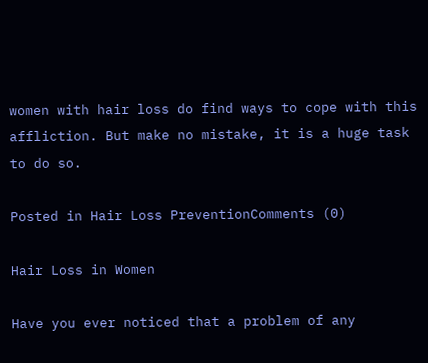women with hair loss do find ways to cope with this affliction. But make no mistake, it is a huge task to do so.

Posted in Hair Loss PreventionComments (0)

Hair Loss in Women

Have you ever noticed that a problem of any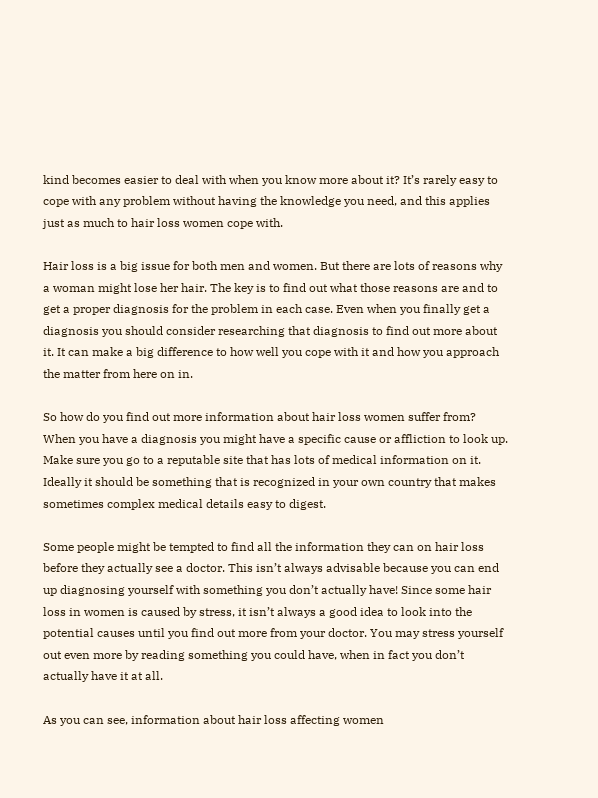kind becomes easier to deal with when you know more about it? It’s rarely easy to cope with any problem without having the knowledge you need, and this applies just as much to hair loss women cope with.

Hair loss is a big issue for both men and women. But there are lots of reasons why a woman might lose her hair. The key is to find out what those reasons are and to get a proper diagnosis for the problem in each case. Even when you finally get a diagnosis you should consider researching that diagnosis to find out more about it. It can make a big difference to how well you cope with it and how you approach the matter from here on in.

So how do you find out more information about hair loss women suffer from? When you have a diagnosis you might have a specific cause or affliction to look up. Make sure you go to a reputable site that has lots of medical information on it. Ideally it should be something that is recognized in your own country that makes sometimes complex medical details easy to digest.

Some people might be tempted to find all the information they can on hair loss before they actually see a doctor. This isn’t always advisable because you can end up diagnosing yourself with something you don’t actually have! Since some hair loss in women is caused by stress, it isn’t always a good idea to look into the potential causes until you find out more from your doctor. You may stress yourself out even more by reading something you could have, when in fact you don’t actually have it at all.

As you can see, information about hair loss affecting women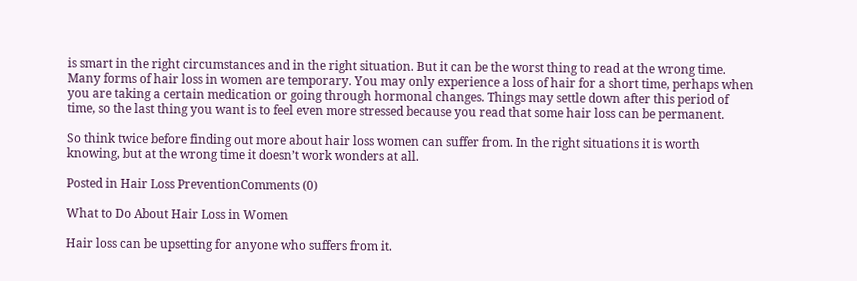is smart in the right circumstances and in the right situation. But it can be the worst thing to read at the wrong time. Many forms of hair loss in women are temporary. You may only experience a loss of hair for a short time, perhaps when you are taking a certain medication or going through hormonal changes. Things may settle down after this period of time, so the last thing you want is to feel even more stressed because you read that some hair loss can be permanent.

So think twice before finding out more about hair loss women can suffer from. In the right situations it is worth knowing, but at the wrong time it doesn’t work wonders at all.

Posted in Hair Loss PreventionComments (0)

What to Do About Hair Loss in Women

Hair loss can be upsetting for anyone who suffers from it.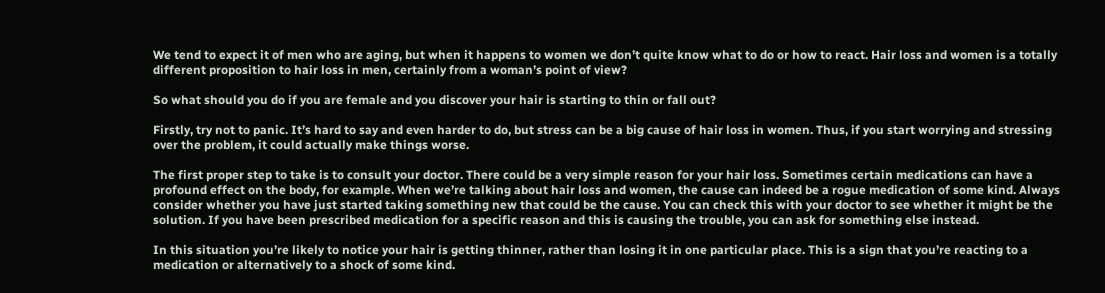We tend to expect it of men who are aging, but when it happens to women we don’t quite know what to do or how to react. Hair loss and women is a totally different proposition to hair loss in men, certainly from a woman’s point of view?

So what should you do if you are female and you discover your hair is starting to thin or fall out?

Firstly, try not to panic. It’s hard to say and even harder to do, but stress can be a big cause of hair loss in women. Thus, if you start worrying and stressing over the problem, it could actually make things worse.

The first proper step to take is to consult your doctor. There could be a very simple reason for your hair loss. Sometimes certain medications can have a profound effect on the body, for example. When we’re talking about hair loss and women, the cause can indeed be a rogue medication of some kind. Always consider whether you have just started taking something new that could be the cause. You can check this with your doctor to see whether it might be the solution. If you have been prescribed medication for a specific reason and this is causing the trouble, you can ask for something else instead.

In this situation you’re likely to notice your hair is getting thinner, rather than losing it in one particular place. This is a sign that you’re reacting to a medication or alternatively to a shock of some kind.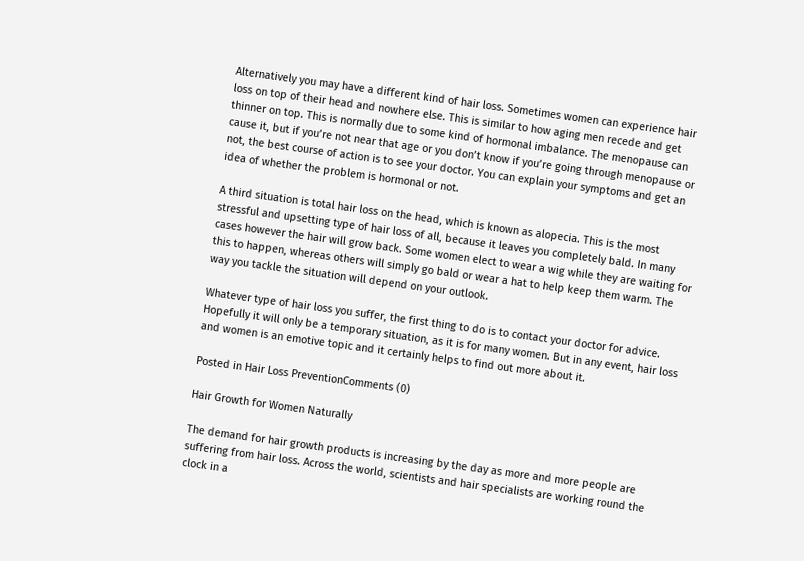Alternatively you may have a different kind of hair loss. Sometimes women can experience hair loss on top of their head and nowhere else. This is similar to how aging men recede and get thinner on top. This is normally due to some kind of hormonal imbalance. The menopause can cause it, but if you’re not near that age or you don’t know if you’re going through menopause or not, the best course of action is to see your doctor. You can explain your symptoms and get an idea of whether the problem is hormonal or not.

A third situation is total hair loss on the head, which is known as alopecia. This is the most stressful and upsetting type of hair loss of all, because it leaves you completely bald. In many cases however the hair will grow back. Some women elect to wear a wig while they are waiting for this to happen, whereas others will simply go bald or wear a hat to help keep them warm. The way you tackle the situation will depend on your outlook.

Whatever type of hair loss you suffer, the first thing to do is to contact your doctor for advice. Hopefully it will only be a temporary situation, as it is for many women. But in any event, hair loss and women is an emotive topic and it certainly helps to find out more about it.

Posted in Hair Loss PreventionComments (0)

Hair Growth for Women Naturally

The demand for hair growth products is increasing by the day as more and more people are suffering from hair loss. Across the world, scientists and hair specialists are working round the clock in a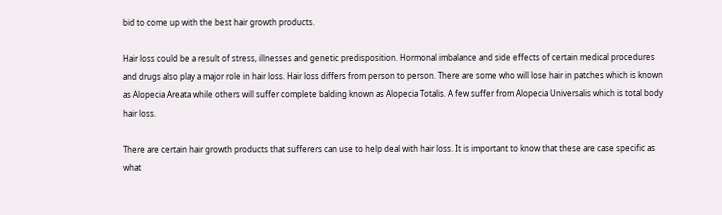bid to come up with the best hair growth products.

Hair loss could be a result of stress, illnesses and genetic predisposition. Hormonal imbalance and side effects of certain medical procedures and drugs also play a major role in hair loss. Hair loss differs from person to person. There are some who will lose hair in patches which is known as Alopecia Areata while others will suffer complete balding known as Alopecia Totalis. A few suffer from Alopecia Universalis which is total body hair loss.

There are certain hair growth products that sufferers can use to help deal with hair loss. It is important to know that these are case specific as what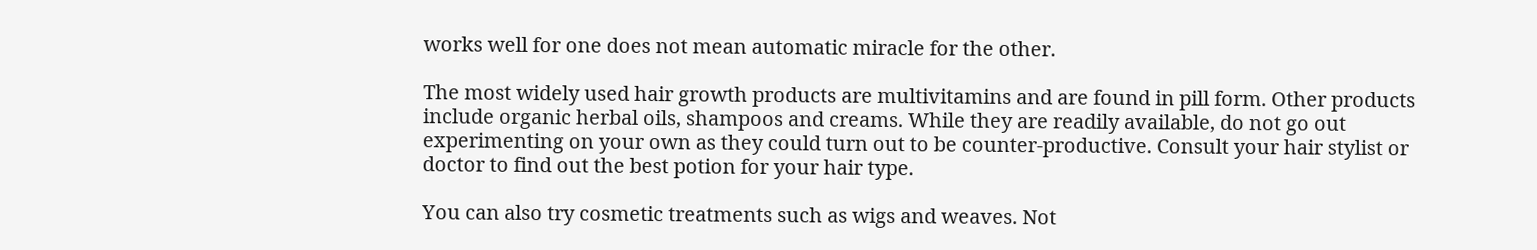works well for one does not mean automatic miracle for the other.

The most widely used hair growth products are multivitamins and are found in pill form. Other products include organic herbal oils, shampoos and creams. While they are readily available, do not go out experimenting on your own as they could turn out to be counter-productive. Consult your hair stylist or doctor to find out the best potion for your hair type.

You can also try cosmetic treatments such as wigs and weaves. Not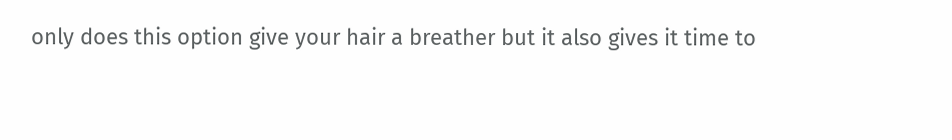only does this option give your hair a breather but it also gives it time to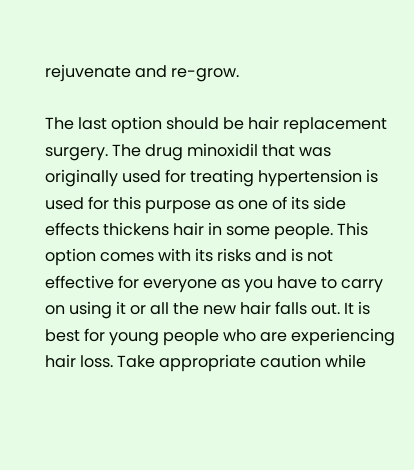rejuvenate and re-grow.

The last option should be hair replacement surgery. The drug minoxidil that was originally used for treating hypertension is used for this purpose as one of its side effects thickens hair in some people. This option comes with its risks and is not effective for everyone as you have to carry on using it or all the new hair falls out. It is best for young people who are experiencing hair loss. Take appropriate caution while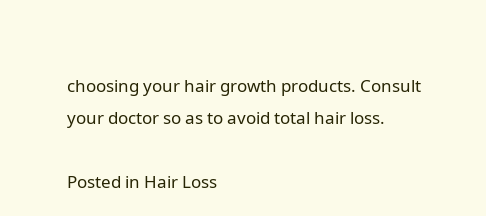choosing your hair growth products. Consult your doctor so as to avoid total hair loss.

Posted in Hair Loss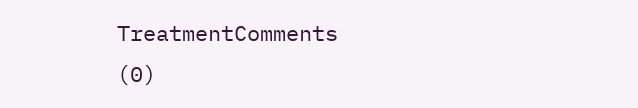TreatmentComments (0)